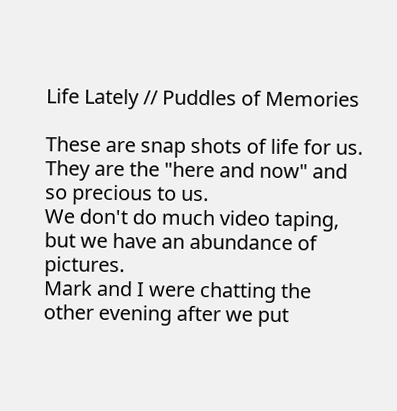Life Lately // Puddles of Memories

These are snap shots of life for us.
They are the "here and now" and so precious to us.
We don't do much video taping, but we have an abundance of pictures.
Mark and I were chatting the other evening after we put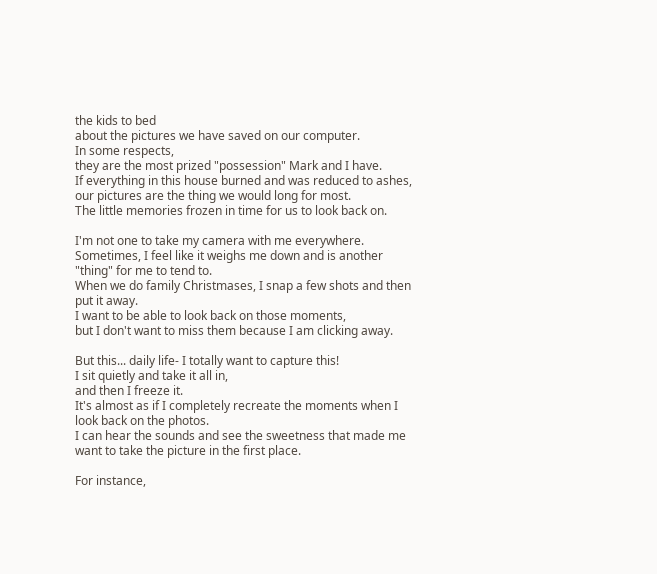the kids to bed
about the pictures we have saved on our computer.
In some respects,
they are the most prized "possession" Mark and I have.
If everything in this house burned and was reduced to ashes,
our pictures are the thing we would long for most.
The little memories frozen in time for us to look back on.

I'm not one to take my camera with me everywhere.
Sometimes, I feel like it weighs me down and is another "thing" for me to tend to.
When we do family Christmases, I snap a few shots and then put it away.
I want to be able to look back on those moments,
but I don't want to miss them because I am clicking away.

But this... daily life- I totally want to capture this!
I sit quietly and take it all in,
and then I freeze it.
It's almost as if I completely recreate the moments when I look back on the photos.
I can hear the sounds and see the sweetness that made me want to take the picture in the first place.

For instance,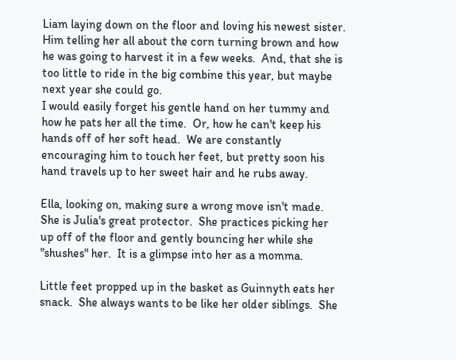Liam laying down on the floor and loving his newest sister.  Him telling her all about the corn turning brown and how he was going to harvest it in a few weeks.  And, that she is too little to ride in the big combine this year, but maybe next year she could go.
I would easily forget his gentle hand on her tummy and how he pats her all the time.  Or, how he can't keep his hands off of her soft head.  We are constantly encouraging him to touch her feet, but pretty soon his hand travels up to her sweet hair and he rubs away.

Ella, looking on, making sure a wrong move isn't made.  She is Julia's great protector.  She practices picking her up off of the floor and gently bouncing her while she "shushes" her.  It is a glimpse into her as a momma.

Little feet propped up in the basket as Guinnyth eats her snack.  She always wants to be like her older siblings.  She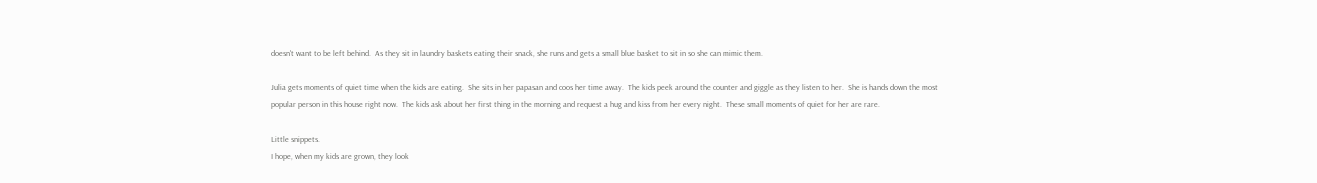doesn't want to be left behind.  As they sit in laundry baskets eating their snack, she runs and gets a small blue basket to sit in so she can mimic them.

Julia gets moments of quiet time when the kids are eating.  She sits in her papasan and coos her time away.  The kids peek around the counter and giggle as they listen to her.  She is hands down the most popular person in this house right now.  The kids ask about her first thing in the morning and request a hug and kiss from her every night.  These small moments of quiet for her are rare.

Little snippets.
I hope, when my kids are grown, they look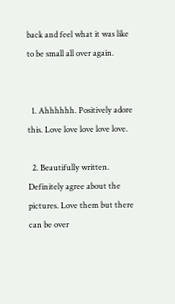back and feel what it was like to be small all over again.


  1. Ahhhhhh. Positively adore this. Love love love love love.

  2. Beautifully written. Definitely agree about the pictures. Love them but there can be over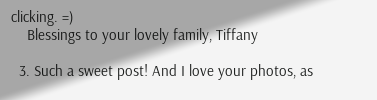clicking. =)
    Blessings to your lovely family, Tiffany

  3. Such a sweet post! And I love your photos, as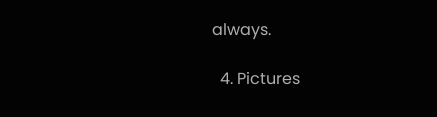always.

  4. Pictures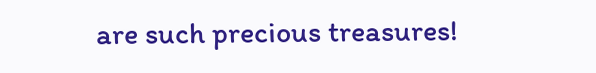are such precious treasures!